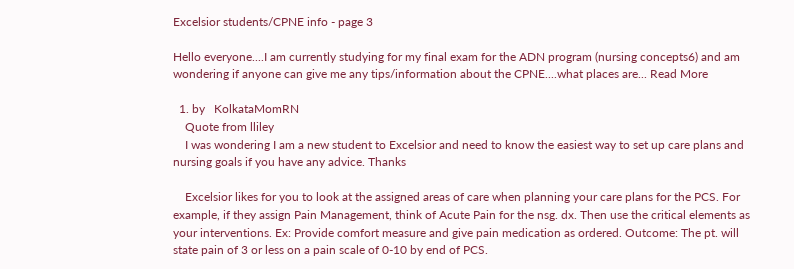Excelsior students/CPNE info - page 3

Hello everyone....I am currently studying for my final exam for the ADN program (nursing concepts6) and am wondering if anyone can give me any tips/information about the CPNE....what places are... Read More

  1. by   KolkataMomRN
    Quote from lliley
    I was wondering I am a new student to Excelsior and need to know the easiest way to set up care plans and nursing goals if you have any advice. Thanks

    Excelsior likes for you to look at the assigned areas of care when planning your care plans for the PCS. For example, if they assign Pain Management, think of Acute Pain for the nsg. dx. Then use the critical elements as your interventions. Ex: Provide comfort measure and give pain medication as ordered. Outcome: The pt. will state pain of 3 or less on a pain scale of 0-10 by end of PCS.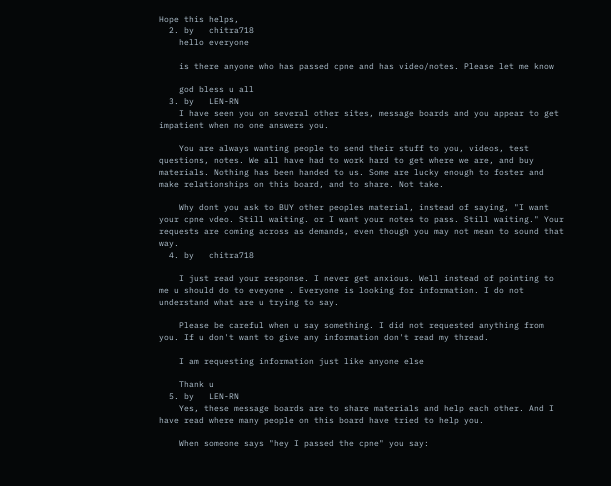Hope this helps,
  2. by   chitra718
    hello everyone

    is there anyone who has passed cpne and has video/notes. Please let me know

    god bless u all
  3. by   LEN-RN
    I have seen you on several other sites, message boards and you appear to get impatient when no one answers you.

    You are always wanting people to send their stuff to you, videos, test questions, notes. We all have had to work hard to get where we are, and buy materials. Nothing has been handed to us. Some are lucky enough to foster and make relationships on this board, and to share. Not take.

    Why dont you ask to BUY other peoples material, instead of saying, "I want your cpne vdeo. Still waiting. or I want your notes to pass. Still waiting." Your requests are coming across as demands, even though you may not mean to sound that way.
  4. by   chitra718

    I just read your response. I never get anxious. Well instead of pointing to me u should do to eveyone . Everyone is looking for information. I do not understand what are u trying to say.

    Please be careful when u say something. I did not requested anything from you. If u don't want to give any information don't read my thread.

    I am requesting information just like anyone else

    Thank u
  5. by   LEN-RN
    Yes, these message boards are to share materials and help each other. And I have read where many people on this board have tried to help you.

    When someone says "hey I passed the cpne" you say: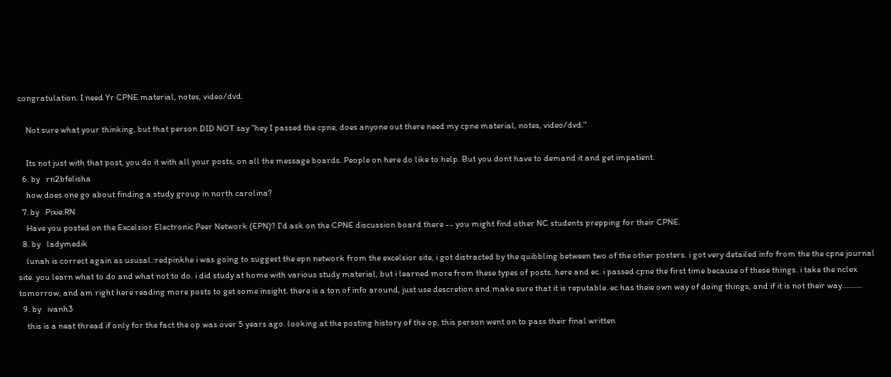congratulation. I need Yr CPNE material, notes, video/dvd.

    Not sure what your thinking, but that person DID NOT say "hey I passed the cpne, does anyone out there need my cpne material, notes, video/dvd."

    Its not just with that post, you do it with all your posts, on all the message boards. People on here do like to help. But you dont have to demand it and get impatient.
  6. by   rn2bfelisha
    how does one go about finding a study group in north carolina?
  7. by   Pixie.RN
    Have you posted on the Excelsior Electronic Peer Network (EPN)? I'd ask on the CPNE discussion board there -- you might find other NC students prepping for their CPNE.
  8. by   ladymedik
    lunah is correct again as ususal.:redpinkhe i was going to suggest the epn network from the excelsior site, i got distracted by the quibbling between two of the other posters. i got very detailed info from the the cpne journal site. you learn what to do and what not to do. i did study at home with various study material, but i learned more from these types of posts. here and ec. i passed cpne the first time because of these things. i take the nclex tomorrow, and am right here reading more posts to get some insight. there is a ton of info around, just use descretion and make sure that it is reputable. ec has theie own way of doing things, and if it is not their way..........
  9. by   ivanh3
    this is a neat thread if only for the fact the op was over 5 years ago. looking at the posting history of the op, this person went on to pass their final written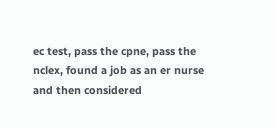ec test, pass the cpne, pass the nclex, found a job as an er nurse and then considered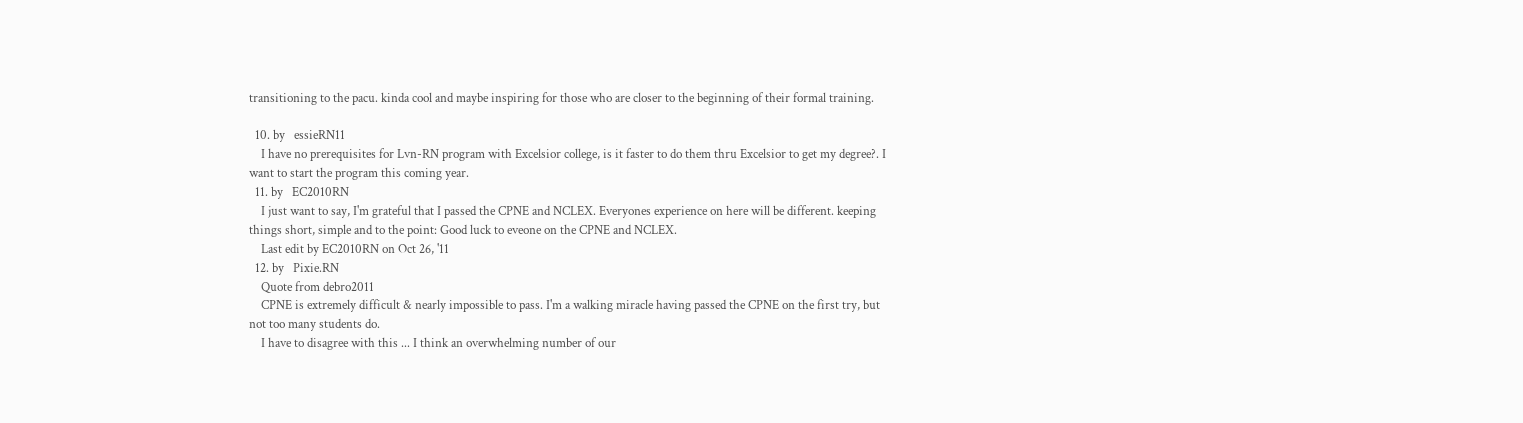transitioning to the pacu. kinda cool and maybe inspiring for those who are closer to the beginning of their formal training.

  10. by   essieRN11
    I have no prerequisites for Lvn-RN program with Excelsior college, is it faster to do them thru Excelsior to get my degree?. I want to start the program this coming year.
  11. by   EC2010RN
    I just want to say, I'm grateful that I passed the CPNE and NCLEX. Everyones experience on here will be different. keeping things short, simple and to the point: Good luck to eveone on the CPNE and NCLEX.
    Last edit by EC2010RN on Oct 26, '11
  12. by   Pixie.RN
    Quote from debro2011
    CPNE is extremely difficult & nearly impossible to pass. I'm a walking miracle having passed the CPNE on the first try, but not too many students do.
    I have to disagree with this ... I think an overwhelming number of our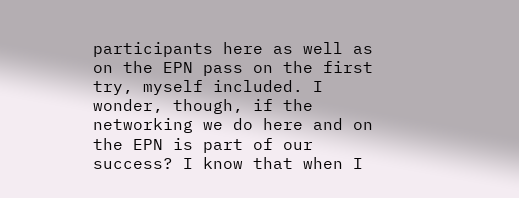participants here as well as on the EPN pass on the first try, myself included. I wonder, though, if the networking we do here and on the EPN is part of our success? I know that when I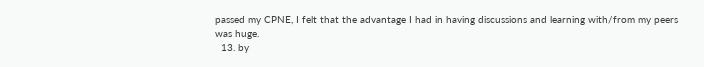passed my CPNE, I felt that the advantage I had in having discussions and learning with/from my peers was huge.
  13. by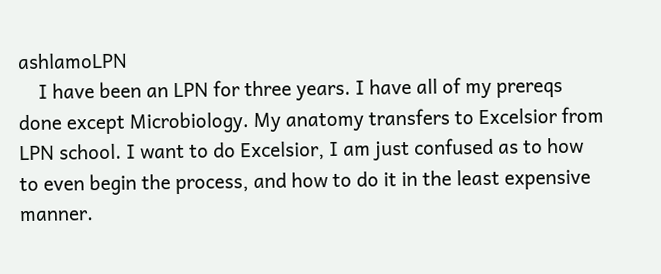ashlamoLPN
    I have been an LPN for three years. I have all of my prereqs done except Microbiology. My anatomy transfers to Excelsior from LPN school. I want to do Excelsior, I am just confused as to how to even begin the process, and how to do it in the least expensive manner.